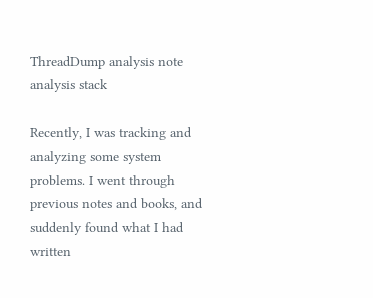ThreadDump analysis note analysis stack

Recently, I was tracking and analyzing some system problems. I went through previous notes and books, and suddenly found what I had written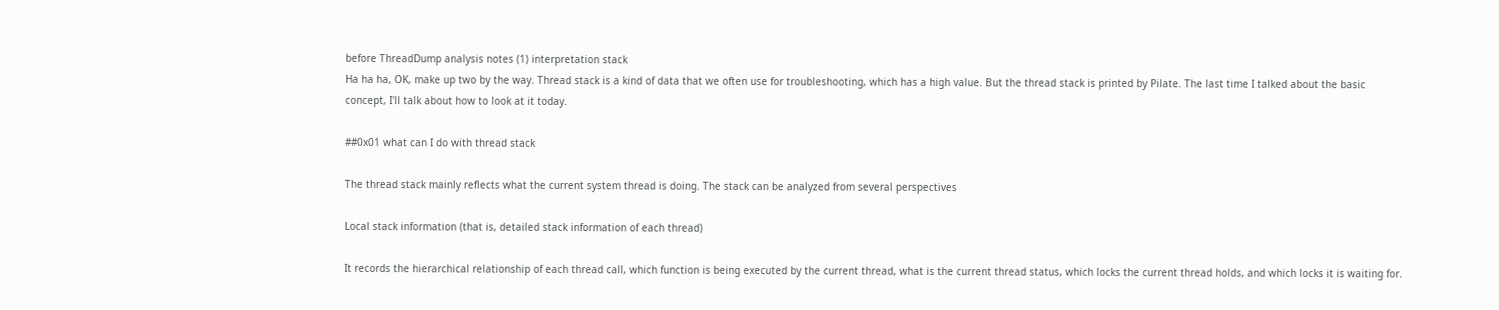before ThreadDump analysis notes (1) interpretation stack
Ha ha ha, OK, make up two by the way. Thread stack is a kind of data that we often use for troubleshooting, which has a high value. But the thread stack is printed by Pilate. The last time I talked about the basic concept, I'll talk about how to look at it today.

##0x01 what can I do with thread stack

The thread stack mainly reflects what the current system thread is doing. The stack can be analyzed from several perspectives

Local stack information (that is, detailed stack information of each thread)

It records the hierarchical relationship of each thread call, which function is being executed by the current thread, what is the current thread status, which locks the current thread holds, and which locks it is waiting for.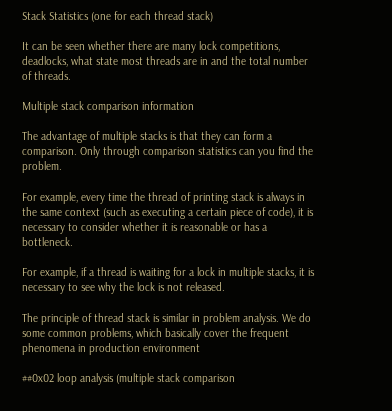Stack Statistics (one for each thread stack)

It can be seen whether there are many lock competitions, deadlocks, what state most threads are in and the total number of threads.

Multiple stack comparison information

The advantage of multiple stacks is that they can form a comparison. Only through comparison statistics can you find the problem.

For example, every time the thread of printing stack is always in the same context (such as executing a certain piece of code), it is necessary to consider whether it is reasonable or has a bottleneck.

For example, if a thread is waiting for a lock in multiple stacks, it is necessary to see why the lock is not released.

The principle of thread stack is similar in problem analysis. We do some common problems, which basically cover the frequent phenomena in production environment

##0x02 loop analysis (multiple stack comparison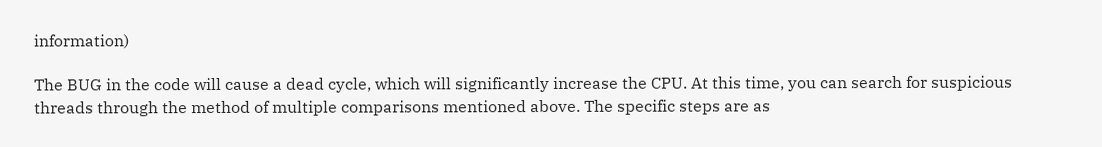information)

The BUG in the code will cause a dead cycle, which will significantly increase the CPU. At this time, you can search for suspicious threads through the method of multiple comparisons mentioned above. The specific steps are as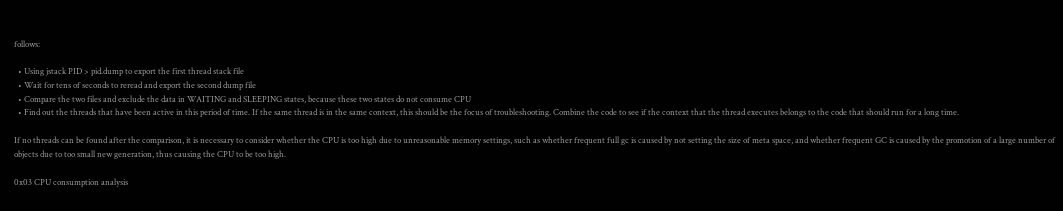follows:

  • Using jstack PID > pid.dump to export the first thread stack file
  • Wait for tens of seconds to reread and export the second dump file
  • Compare the two files and exclude the data in WAITING and SLEEPING states, because these two states do not consume CPU
  • Find out the threads that have been active in this period of time. If the same thread is in the same context, this should be the focus of troubleshooting. Combine the code to see if the context that the thread executes belongs to the code that should run for a long time.

If no threads can be found after the comparison, it is necessary to consider whether the CPU is too high due to unreasonable memory settings, such as whether frequent full gc is caused by not setting the size of meta space, and whether frequent GC is caused by the promotion of a large number of objects due to too small new generation, thus causing the CPU to be too high.

0x03 CPU consumption analysis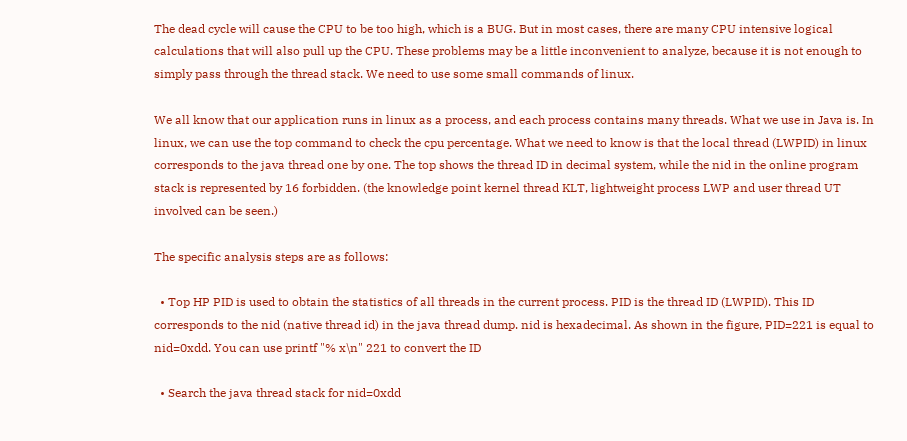The dead cycle will cause the CPU to be too high, which is a BUG. But in most cases, there are many CPU intensive logical calculations that will also pull up the CPU. These problems may be a little inconvenient to analyze, because it is not enough to simply pass through the thread stack. We need to use some small commands of linux.

We all know that our application runs in linux as a process, and each process contains many threads. What we use in Java is. In linux, we can use the top command to check the cpu percentage. What we need to know is that the local thread (LWPID) in linux corresponds to the java thread one by one. The top shows the thread ID in decimal system, while the nid in the online program stack is represented by 16 forbidden. (the knowledge point kernel thread KLT, lightweight process LWP and user thread UT involved can be seen.)

The specific analysis steps are as follows:

  • Top HP PID is used to obtain the statistics of all threads in the current process. PID is the thread ID (LWPID). This ID corresponds to the nid (native thread id) in the java thread dump. nid is hexadecimal. As shown in the figure, PID=221 is equal to nid=0xdd. You can use printf "% x\n" 221 to convert the ID

  • Search the java thread stack for nid=0xdd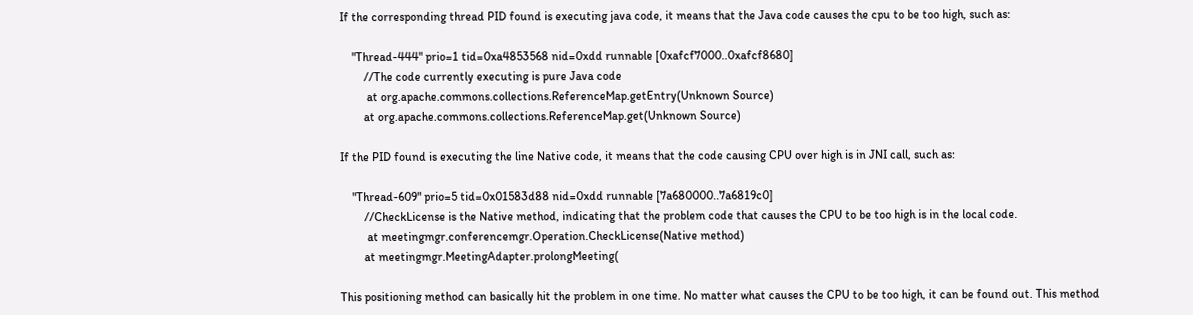If the corresponding thread PID found is executing java code, it means that the Java code causes the cpu to be too high, such as:

    "Thread-444" prio=1 tid=0xa4853568 nid=0xdd runnable [0xafcf7000..0xafcf8680]
        //The code currently executing is pure Java code
         at org.apache.commons.collections.ReferenceMap.getEntry(Unknown Source)
        at org.apache.commons.collections.ReferenceMap.get(Unknown Source)

If the PID found is executing the line Native code, it means that the code causing CPU over high is in JNI call, such as:

    "Thread-609" prio=5 tid=0x01583d88 nid=0xdd runnable [7a680000..7a6819c0]
        //CheckLicense is the Native method, indicating that the problem code that causes the CPU to be too high is in the local code.
         at meetingmgr.conferencemgr.Operation.CheckLicense(Native method)
        at meetingmgr.MeetingAdapter.prolongMeeting(

This positioning method can basically hit the problem in one time. No matter what causes the CPU to be too high, it can be found out. This method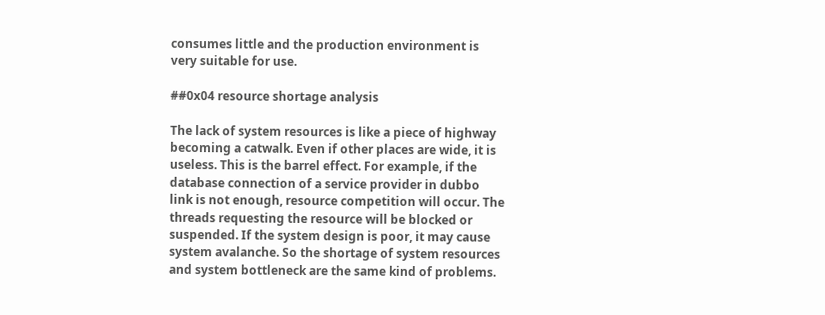consumes little and the production environment is very suitable for use.

##0x04 resource shortage analysis

The lack of system resources is like a piece of highway becoming a catwalk. Even if other places are wide, it is useless. This is the barrel effect. For example, if the database connection of a service provider in dubbo link is not enough, resource competition will occur. The threads requesting the resource will be blocked or suspended. If the system design is poor, it may cause system avalanche. So the shortage of system resources and system bottleneck are the same kind of problems.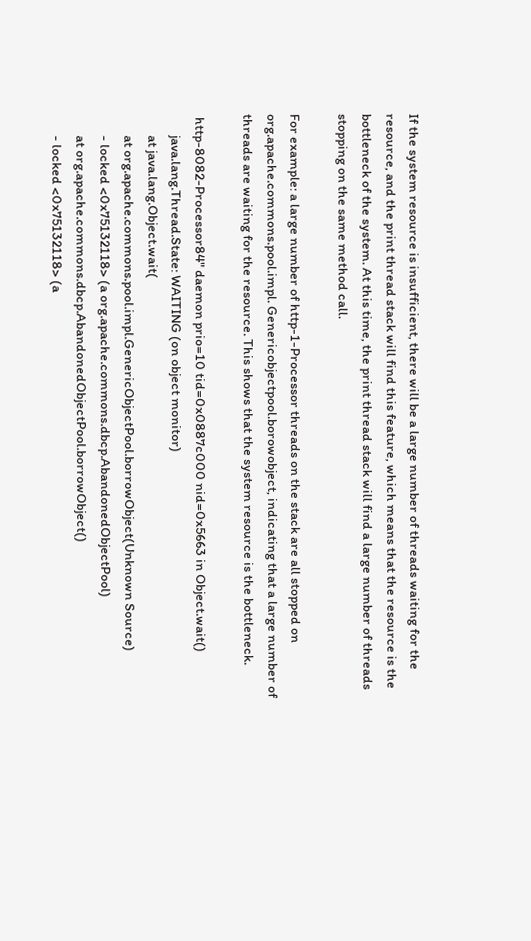If the system resource is insufficient, there will be a large number of threads waiting for the resource, and the print thread stack will find this feature, which means that the resource is the bottleneck of the system. At this time, the print thread stack will find a large number of threads stopping on the same method call.

For example: a large number of http-1-Processor threads on the stack are all stopped on org.apache.commons.pool.impl. Genericobjectpool.borowobject, indicating that a large number of threads are waiting for the resource. This shows that the system resource is the bottleneck.

 http-8082-Processor84" daemon prio=10 tid=0x0887c000 nid=0x5663 in Object.wait()
       java.lang.Thread.State: WAITING (on object monitor)
       at java.lang.Object.wait(
       at org.apache.commons.pool.impl.GenericObjectPool.borrowObject(Unknown Source)
       - locked <0x75132118> (a org.apache.commons.dbcp.AbandonedObjectPool)
       at org.apache.commons.dbcp.AbandonedObjectPool.borrowObject()
       - locked <0x75132118> (a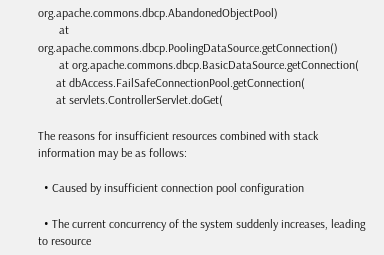org.apache.commons.dbcp.AbandonedObjectPool)
       at org.apache.commons.dbcp.PoolingDataSource.getConnection()
       at org.apache.commons.dbcp.BasicDataSource.getConnection(
      at dbAccess.FailSafeConnectionPool.getConnection(
      at servlets.ControllerServlet.doGet(

The reasons for insufficient resources combined with stack information may be as follows:

  • Caused by insufficient connection pool configuration

  • The current concurrency of the system suddenly increases, leading to resource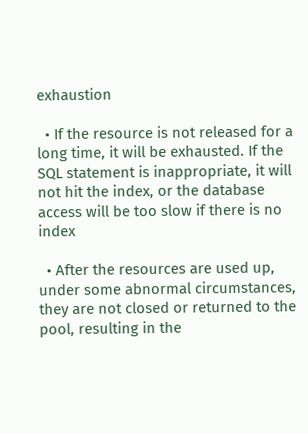exhaustion

  • If the resource is not released for a long time, it will be exhausted. If the SQL statement is inappropriate, it will not hit the index, or the database access will be too slow if there is no index

  • After the resources are used up, under some abnormal circumstances, they are not closed or returned to the pool, resulting in the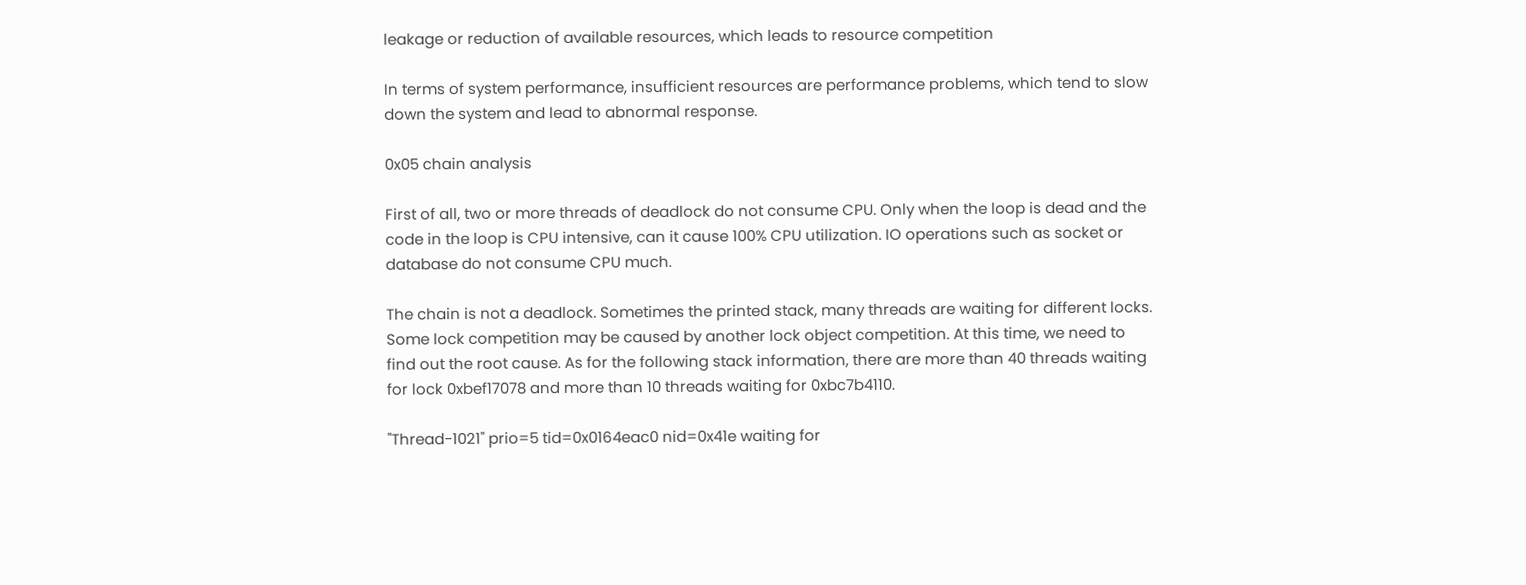leakage or reduction of available resources, which leads to resource competition

In terms of system performance, insufficient resources are performance problems, which tend to slow down the system and lead to abnormal response.

0x05 chain analysis

First of all, two or more threads of deadlock do not consume CPU. Only when the loop is dead and the code in the loop is CPU intensive, can it cause 100% CPU utilization. IO operations such as socket or database do not consume CPU much.

The chain is not a deadlock. Sometimes the printed stack, many threads are waiting for different locks. Some lock competition may be caused by another lock object competition. At this time, we need to find out the root cause. As for the following stack information, there are more than 40 threads waiting for lock 0xbef17078 and more than 10 threads waiting for 0xbc7b4110.

"Thread-1021" prio=5 tid=0x0164eac0 nid=0x41e waiting for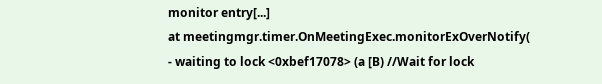monitor entry[...]
at meetingmgr.timer.OnMeetingExec.monitorExOverNotify(
- waiting to lock <0xbef17078> (a [B) //Wait for lock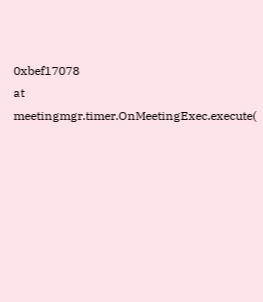0xbef17078
at meetingmgr.timer.OnMeetingExec.execute(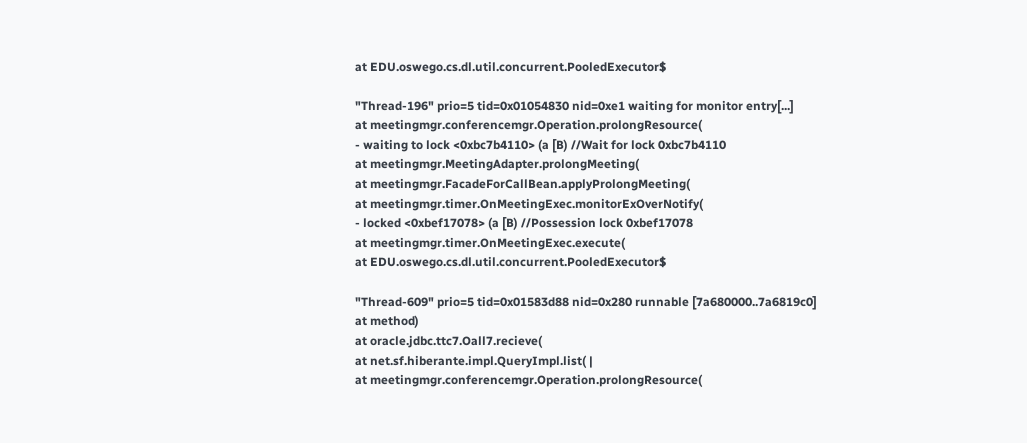at EDU.oswego.cs.dl.util.concurrent.PooledExecutor$

"Thread-196" prio=5 tid=0x01054830 nid=0xe1 waiting for monitor entry[...]
at meetingmgr.conferencemgr.Operation.prolongResource(
- waiting to lock <0xbc7b4110> (a [B) //Wait for lock 0xbc7b4110
at meetingmgr.MeetingAdapter.prolongMeeting(
at meetingmgr.FacadeForCallBean.applyProlongMeeting(
at meetingmgr.timer.OnMeetingExec.monitorExOverNotify(
- locked <0xbef17078> (a [B) //Possession lock 0xbef17078
at meetingmgr.timer.OnMeetingExec.execute(
at EDU.oswego.cs.dl.util.concurrent.PooledExecutor$

"Thread-609" prio=5 tid=0x01583d88 nid=0x280 runnable [7a680000..7a6819c0]
at method)
at oracle.jdbc.ttc7.Oall7.recieve(
at net.sf.hiberante.impl.QueryImpl.list( |
at meetingmgr.conferencemgr.Operation.prolongResource(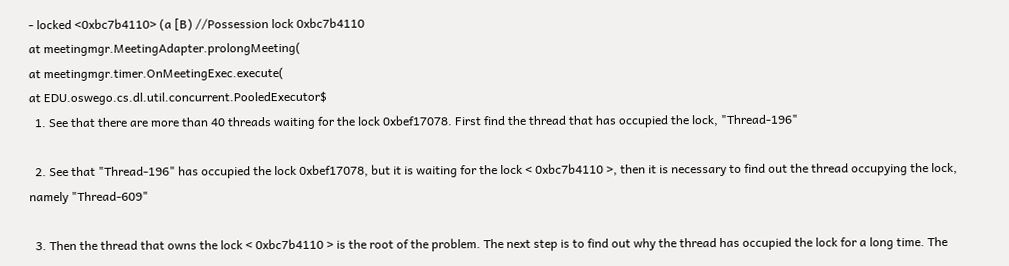- locked <0xbc7b4110> (a [B) //Possession lock 0xbc7b4110
at meetingmgr.MeetingAdapter.prolongMeeting(
at meetingmgr.timer.OnMeetingExec.execute(
at EDU.oswego.cs.dl.util.concurrent.PooledExecutor$
  1. See that there are more than 40 threads waiting for the lock 0xbef17078. First find the thread that has occupied the lock, "Thread-196"

  2. See that "Thread-196" has occupied the lock 0xbef17078, but it is waiting for the lock < 0xbc7b4110 >, then it is necessary to find out the thread occupying the lock, namely "Thread-609"

  3. Then the thread that owns the lock < 0xbc7b4110 > is the root of the problem. The next step is to find out why the thread has occupied the lock for a long time. The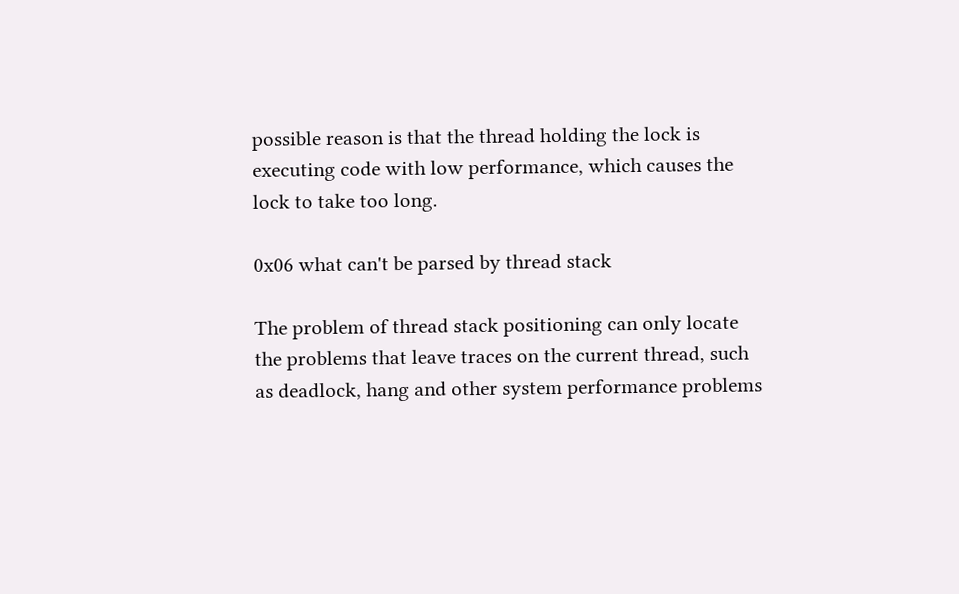possible reason is that the thread holding the lock is executing code with low performance, which causes the lock to take too long.

0x06 what can't be parsed by thread stack

The problem of thread stack positioning can only locate the problems that leave traces on the current thread, such as deadlock, hang and other system performance problems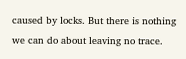caused by locks. But there is nothing we can do about leaving no trace.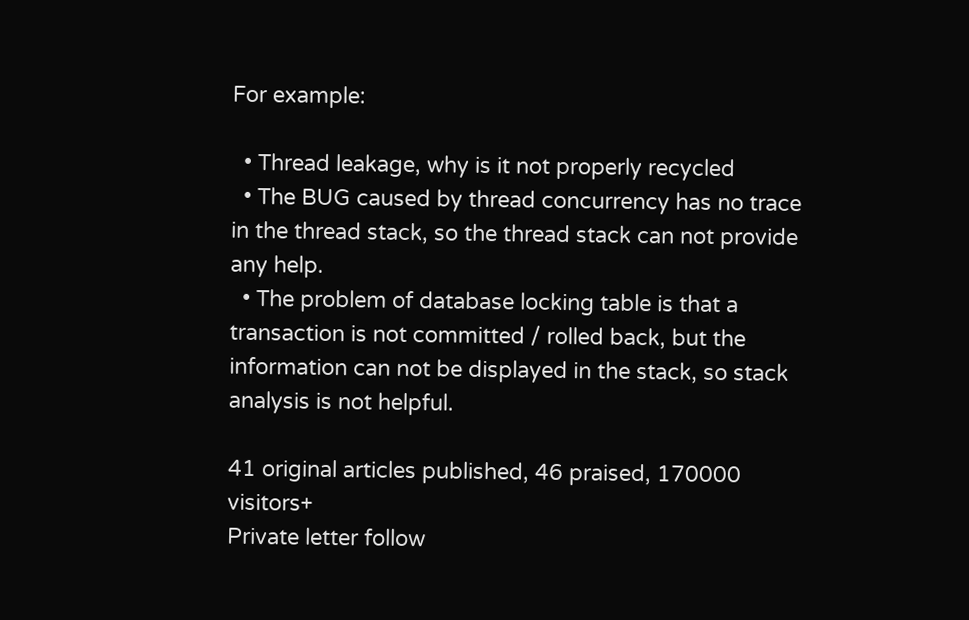For example:

  • Thread leakage, why is it not properly recycled
  • The BUG caused by thread concurrency has no trace in the thread stack, so the thread stack can not provide any help.
  • The problem of database locking table is that a transaction is not committed / rolled back, but the information can not be displayed in the stack, so stack analysis is not helpful.

41 original articles published, 46 praised, 170000 visitors+
Private letter follow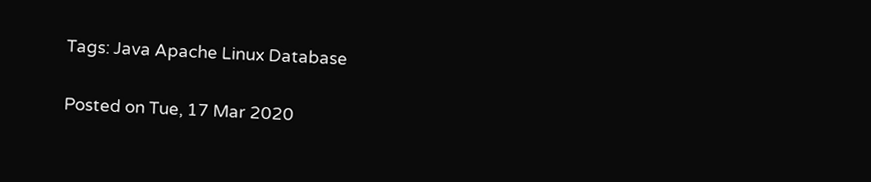Tags: Java Apache Linux Database

Posted on Tue, 17 Mar 2020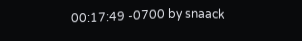00:17:49 -0700 by snaack